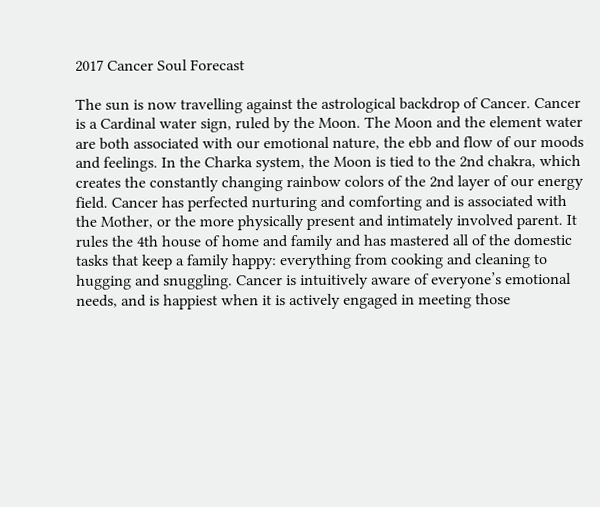2017 Cancer Soul Forecast

The sun is now travelling against the astrological backdrop of Cancer. Cancer is a Cardinal water sign, ruled by the Moon. The Moon and the element water are both associated with our emotional nature, the ebb and flow of our moods and feelings. In the Charka system, the Moon is tied to the 2nd chakra, which creates the constantly changing rainbow colors of the 2nd layer of our energy field. Cancer has perfected nurturing and comforting and is associated with the Mother, or the more physically present and intimately involved parent. It rules the 4th house of home and family and has mastered all of the domestic tasks that keep a family happy: everything from cooking and cleaning to hugging and snuggling. Cancer is intuitively aware of everyone’s emotional needs, and is happiest when it is actively engaged in meeting those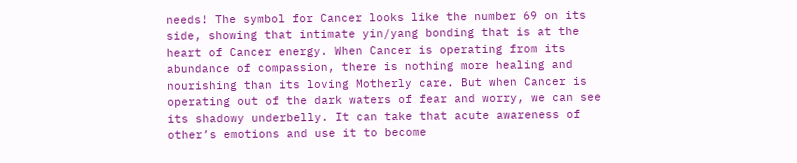needs! The symbol for Cancer looks like the number 69 on its side, showing that intimate yin/yang bonding that is at the heart of Cancer energy. When Cancer is operating from its abundance of compassion, there is nothing more healing and nourishing than its loving Motherly care. But when Cancer is operating out of the dark waters of fear and worry, we can see its shadowy underbelly. It can take that acute awareness of other’s emotions and use it to become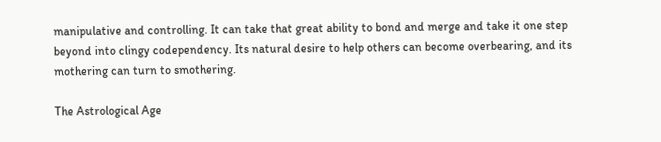manipulative and controlling. It can take that great ability to bond and merge and take it one step beyond into clingy codependency. Its natural desire to help others can become overbearing, and its mothering can turn to smothering.

The Astrological Age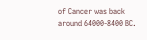of Cancer was back around 64000-8400 BC.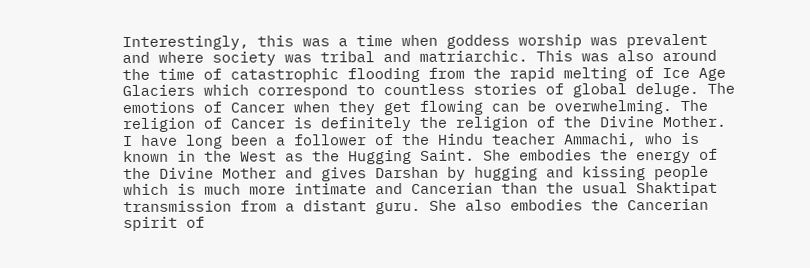Interestingly, this was a time when goddess worship was prevalent and where society was tribal and matriarchic. This was also around the time of catastrophic flooding from the rapid melting of Ice Age Glaciers which correspond to countless stories of global deluge. The emotions of Cancer when they get flowing can be overwhelming. The religion of Cancer is definitely the religion of the Divine Mother. I have long been a follower of the Hindu teacher Ammachi, who is known in the West as the Hugging Saint. She embodies the energy of the Divine Mother and gives Darshan by hugging and kissing people which is much more intimate and Cancerian than the usual Shaktipat transmission from a distant guru. She also embodies the Cancerian spirit of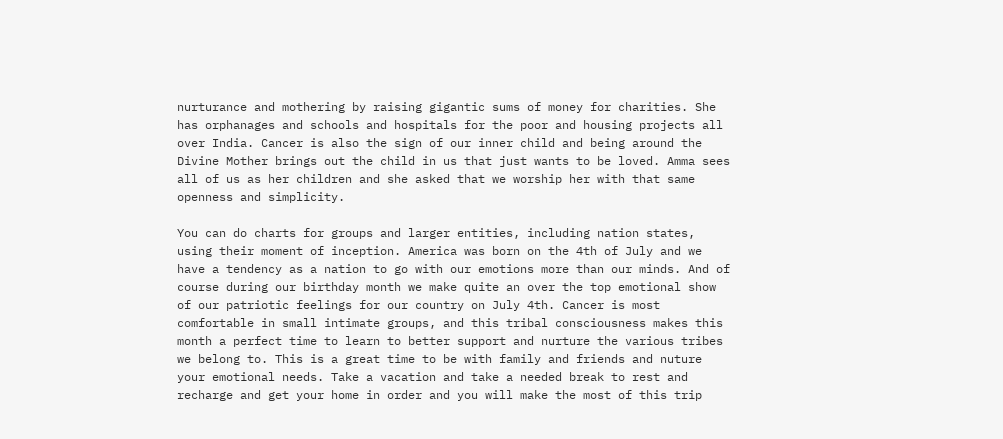nurturance and mothering by raising gigantic sums of money for charities. She has orphanages and schools and hospitals for the poor and housing projects all over India. Cancer is also the sign of our inner child and being around the Divine Mother brings out the child in us that just wants to be loved. Amma sees all of us as her children and she asked that we worship her with that same openness and simplicity.

You can do charts for groups and larger entities, including nation states, using their moment of inception. America was born on the 4th of July and we have a tendency as a nation to go with our emotions more than our minds. And of course during our birthday month we make quite an over the top emotional show of our patriotic feelings for our country on July 4th. Cancer is most comfortable in small intimate groups, and this tribal consciousness makes this month a perfect time to learn to better support and nurture the various tribes we belong to. This is a great time to be with family and friends and nuture your emotional needs. Take a vacation and take a needed break to rest and recharge and get your home in order and you will make the most of this trip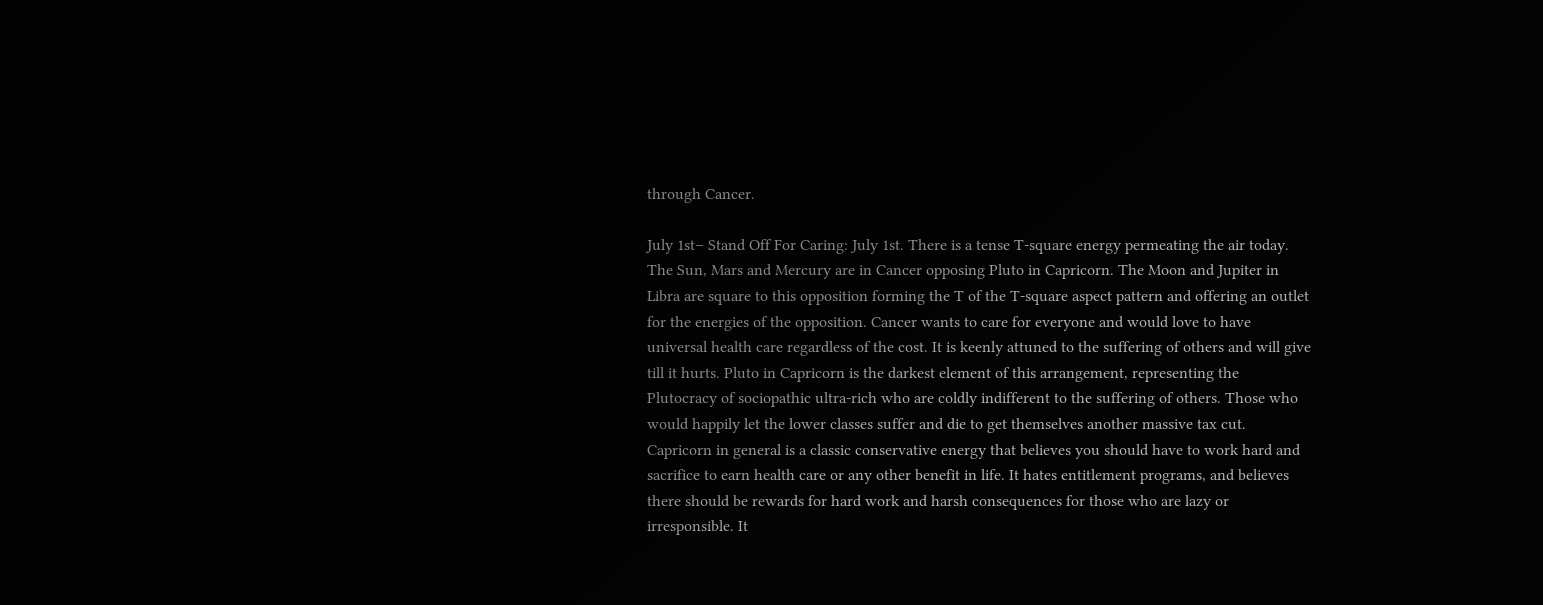through Cancer.

July 1st– Stand Off For Caring: July 1st. There is a tense T-square energy permeating the air today. The Sun, Mars and Mercury are in Cancer opposing Pluto in Capricorn. The Moon and Jupiter in Libra are square to this opposition forming the T of the T-square aspect pattern and offering an outlet for the energies of the opposition. Cancer wants to care for everyone and would love to have universal health care regardless of the cost. It is keenly attuned to the suffering of others and will give till it hurts. Pluto in Capricorn is the darkest element of this arrangement, representing the Plutocracy of sociopathic ultra-rich who are coldly indifferent to the suffering of others. Those who would happily let the lower classes suffer and die to get themselves another massive tax cut. Capricorn in general is a classic conservative energy that believes you should have to work hard and sacrifice to earn health care or any other benefit in life. It hates entitlement programs, and believes there should be rewards for hard work and harsh consequences for those who are lazy or irresponsible. It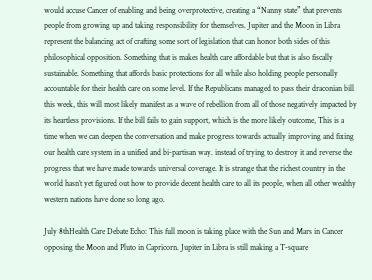would accuse Cancer of enabling and being overprotective, creating a “Nanny state” that prevents people from growing up and taking responsibility for themselves. Jupiter and the Moon in Libra represent the balancing act of crafting some sort of legislation that can honor both sides of this philosophical opposition. Something that is makes health care affordable but that is also fiscally sustainable. Something that affords basic protections for all while also holding people personally accountable for their health care on some level. If the Republicans managed to pass their draconian bill this week, this will most likely manifest as a wave of rebellion from all of those negatively impacted by its heartless provisions. If the bill fails to gain support, which is the more likely outcome, This is a time when we can deepen the conversation and make progress towards actually improving and fixing our health care system in a unified and bi-partisan way. instead of trying to destroy it and reverse the progress that we have made towards universal coverage. It is strange that the richest country in the world hasn’t yet figured out how to provide decent health care to all its people, when all other wealthy western nations have done so long ago.

July 8thHealth Care Debate Echo: This full moon is taking place with the Sun and Mars in Cancer opposing the Moon and Pluto in Capricorn. Jupiter in Libra is still making a T-square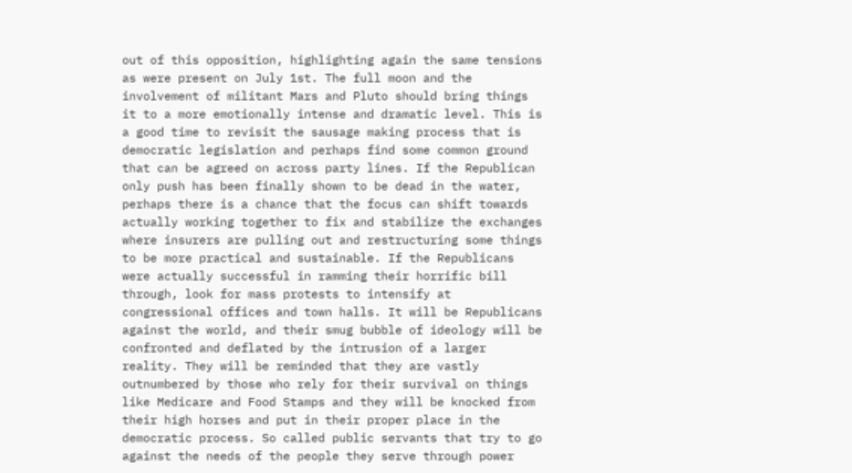out of this opposition, highlighting again the same tensions as were present on July 1st. The full moon and the involvement of militant Mars and Pluto should bring things it to a more emotionally intense and dramatic level. This is a good time to revisit the sausage making process that is democratic legislation and perhaps find some common ground that can be agreed on across party lines. If the Republican only push has been finally shown to be dead in the water, perhaps there is a chance that the focus can shift towards actually working together to fix and stabilize the exchanges where insurers are pulling out and restructuring some things to be more practical and sustainable. If the Republicans were actually successful in ramming their horrific bill through, look for mass protests to intensify at congressional offices and town halls. It will be Republicans against the world, and their smug bubble of ideology will be confronted and deflated by the intrusion of a larger reality. They will be reminded that they are vastly outnumbered by those who rely for their survival on things like Medicare and Food Stamps and they will be knocked from their high horses and put in their proper place in the democratic process. So called public servants that try to go against the needs of the people they serve through power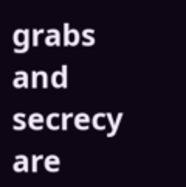grabs and secrecy are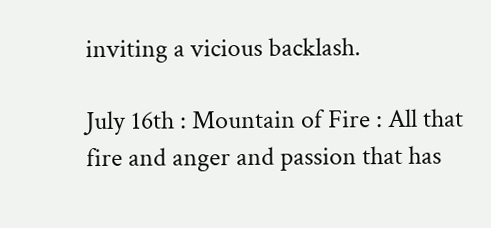inviting a vicious backlash.

July 16th : Mountain of Fire : All that fire and anger and passion that has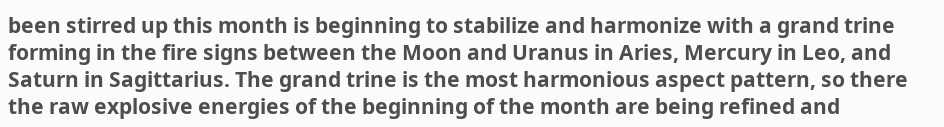been stirred up this month is beginning to stabilize and harmonize with a grand trine forming in the fire signs between the Moon and Uranus in Aries, Mercury in Leo, and Saturn in Sagittarius. The grand trine is the most harmonious aspect pattern, so there the raw explosive energies of the beginning of the month are being refined and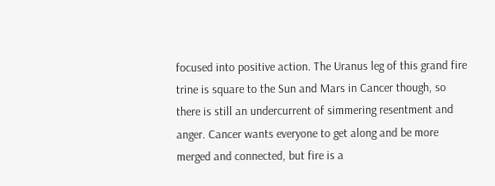focused into positive action. The Uranus leg of this grand fire trine is square to the Sun and Mars in Cancer though, so there is still an undercurrent of simmering resentment and anger. Cancer wants everyone to get along and be more merged and connected, but fire is a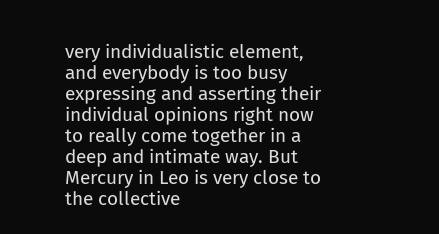very individualistic element, and everybody is too busy expressing and asserting their individual opinions right now to really come together in a deep and intimate way. But Mercury in Leo is very close to the collective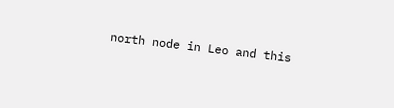north node in Leo and this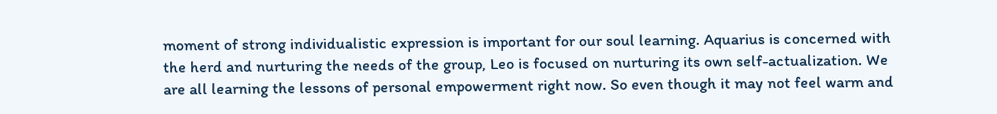moment of strong individualistic expression is important for our soul learning. Aquarius is concerned with the herd and nurturing the needs of the group, Leo is focused on nurturing its own self-actualization. We are all learning the lessons of personal empowerment right now. So even though it may not feel warm and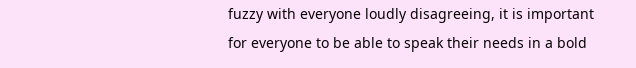fuzzy with everyone loudly disagreeing, it is important for everyone to be able to speak their needs in a bold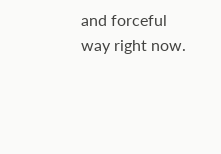and forceful way right now.